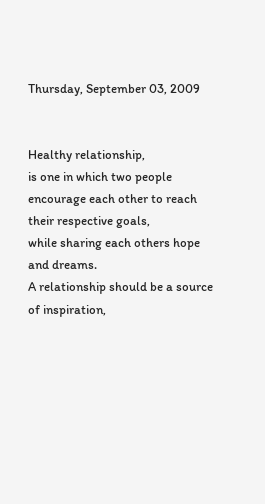Thursday, September 03, 2009


Healthy relationship,
is one in which two people encourage each other to reach their respective goals,
while sharing each others hope and dreams.
A relationship should be a source of inspiration,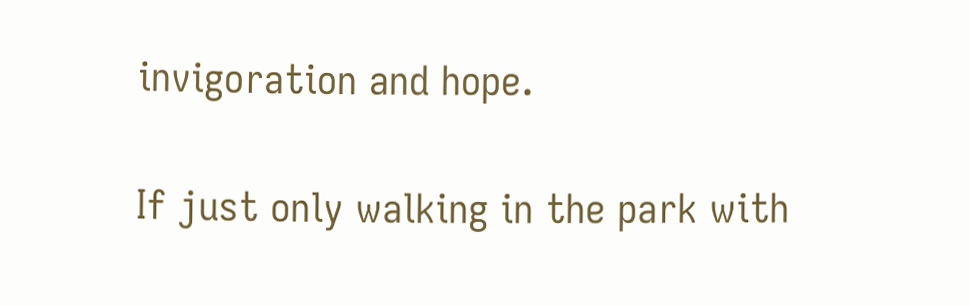invigoration and hope.

If just only walking in the park with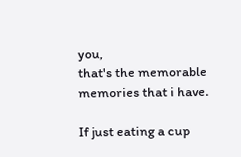you,
that's the memorable memories that i have.

If just eating a cup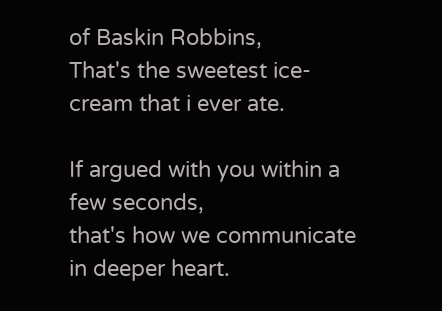of Baskin Robbins,
That's the sweetest ice-cream that i ever ate.

If argued with you within a few seconds,
that's how we communicate in deeper heart.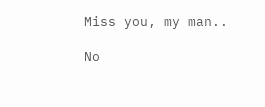Miss you, my man..

No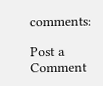comments:

Post a Comment